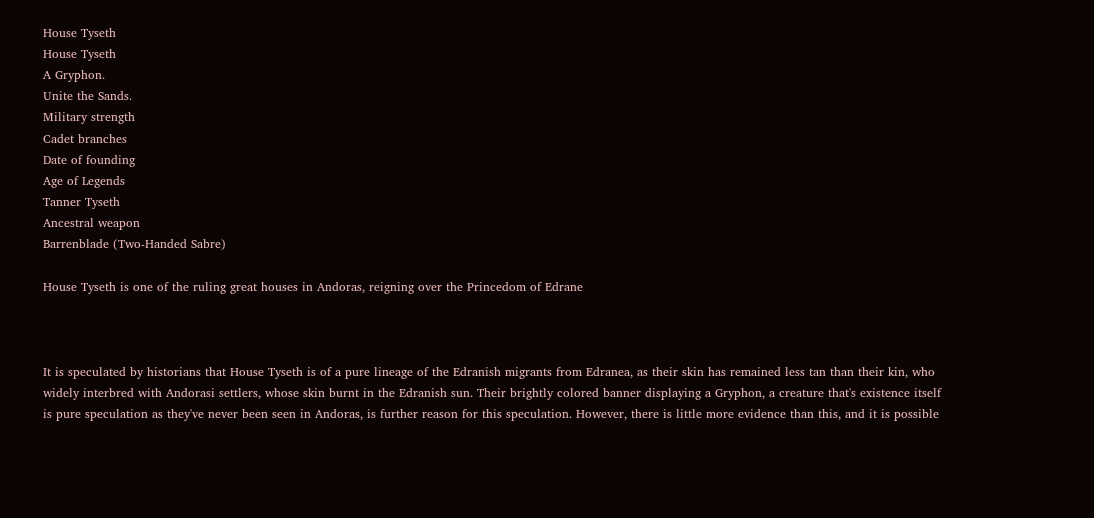House Tyseth
House Tyseth
A Gryphon.
Unite the Sands.
Military strength
Cadet branches
Date of founding
Age of Legends
Tanner Tyseth
Ancestral weapon
Barrenblade (Two-Handed Sabre)

House Tyseth is one of the ruling great houses in Andoras, reigning over the Princedom of Edrane



It is speculated by historians that House Tyseth is of a pure lineage of the Edranish migrants from Edranea, as their skin has remained less tan than their kin, who widely interbred with Andorasi settlers, whose skin burnt in the Edranish sun. Their brightly colored banner displaying a Gryphon, a creature that's existence itself is pure speculation as they've never been seen in Andoras, is further reason for this speculation. However, there is little more evidence than this, and it is possible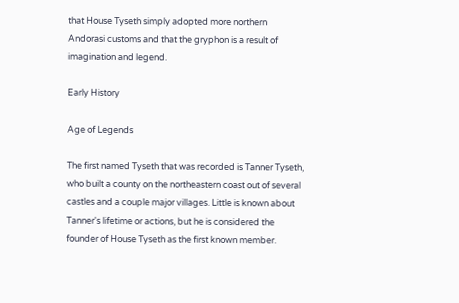that House Tyseth simply adopted more northern Andorasi customs and that the gryphon is a result of imagination and legend.

Early History

Age of Legends

The first named Tyseth that was recorded is Tanner Tyseth, who built a county on the northeastern coast out of several castles and a couple major villages. Little is known about Tanner's lifetime or actions, but he is considered the founder of House Tyseth as the first known member.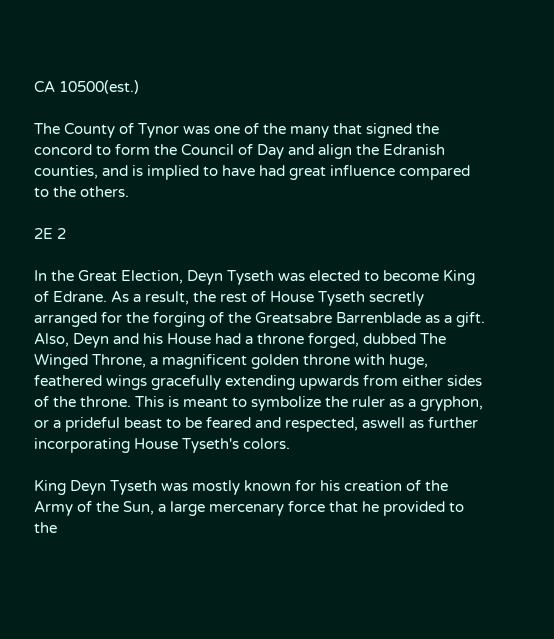CA 10500(est.)

The County of Tynor was one of the many that signed the concord to form the Council of Day and align the Edranish counties, and is implied to have had great influence compared to the others.

2E 2

In the Great Election, Deyn Tyseth was elected to become King of Edrane. As a result, the rest of House Tyseth secretly arranged for the forging of the Greatsabre Barrenblade as a gift. Also, Deyn and his House had a throne forged, dubbed The Winged Throne, a magnificent golden throne with huge, feathered wings gracefully extending upwards from either sides of the throne. This is meant to symbolize the ruler as a gryphon, or a prideful beast to be feared and respected, aswell as further incorporating House Tyseth's colors.

King Deyn Tyseth was mostly known for his creation of the Army of the Sun, a large mercenary force that he provided to the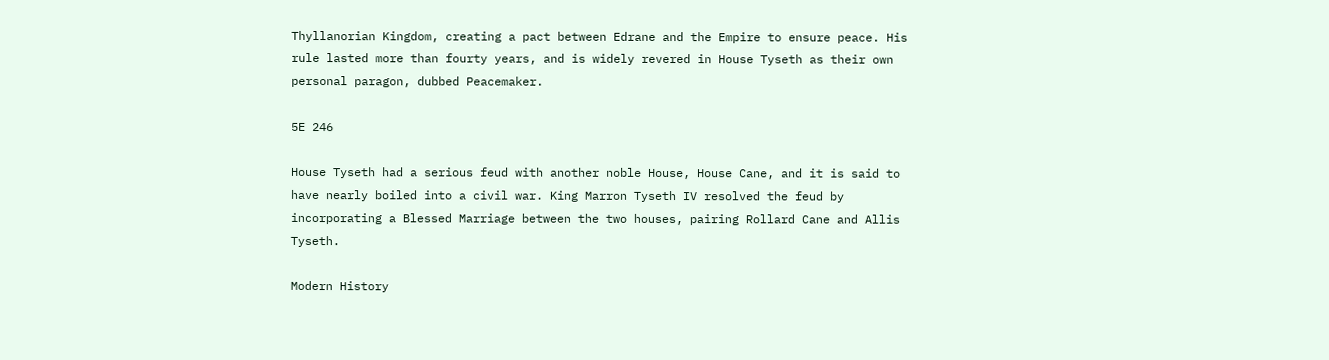Thyllanorian Kingdom, creating a pact between Edrane and the Empire to ensure peace. His rule lasted more than fourty years, and is widely revered in House Tyseth as their own personal paragon, dubbed Peacemaker.

5E 246

House Tyseth had a serious feud with another noble House, House Cane, and it is said to have nearly boiled into a civil war. King Marron Tyseth IV resolved the feud by incorporating a Blessed Marriage between the two houses, pairing Rollard Cane and Allis Tyseth.

Modern History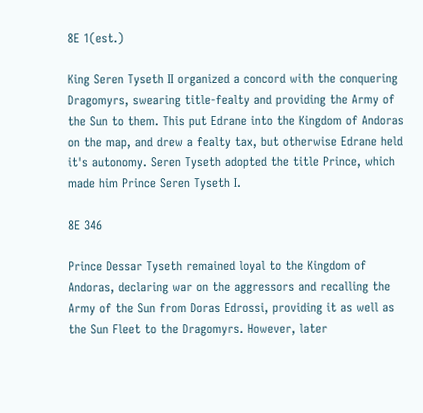8E 1(est.)

King Seren Tyseth II organized a concord with the conquering Dragomyrs, swearing title-fealty and providing the Army of the Sun to them. This put Edrane into the Kingdom of Andoras on the map, and drew a fealty tax, but otherwise Edrane held it's autonomy. Seren Tyseth adopted the title Prince, which made him Prince Seren Tyseth I.

8E 346

Prince Dessar Tyseth remained loyal to the Kingdom of Andoras, declaring war on the aggressors and recalling the Army of the Sun from Doras Edrossi, providing it as well as the Sun Fleet to the Dragomyrs. However, later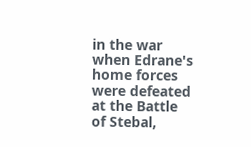in the war when Edrane's home forces were defeated at the Battle of Stebal,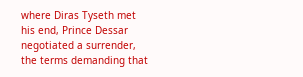where Diras Tyseth met his end, Prince Dessar negotiated a surrender, the terms demanding that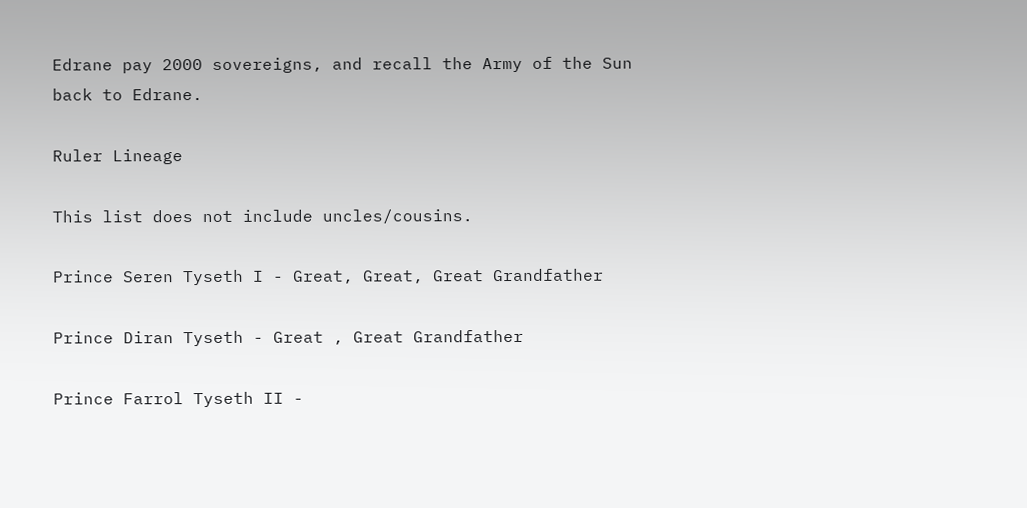Edrane pay 2000 sovereigns, and recall the Army of the Sun back to Edrane.

Ruler Lineage

This list does not include uncles/cousins.

Prince Seren Tyseth I - Great, Great, Great Grandfather

Prince Diran Tyseth - Great , Great Grandfather

Prince Farrol Tyseth II -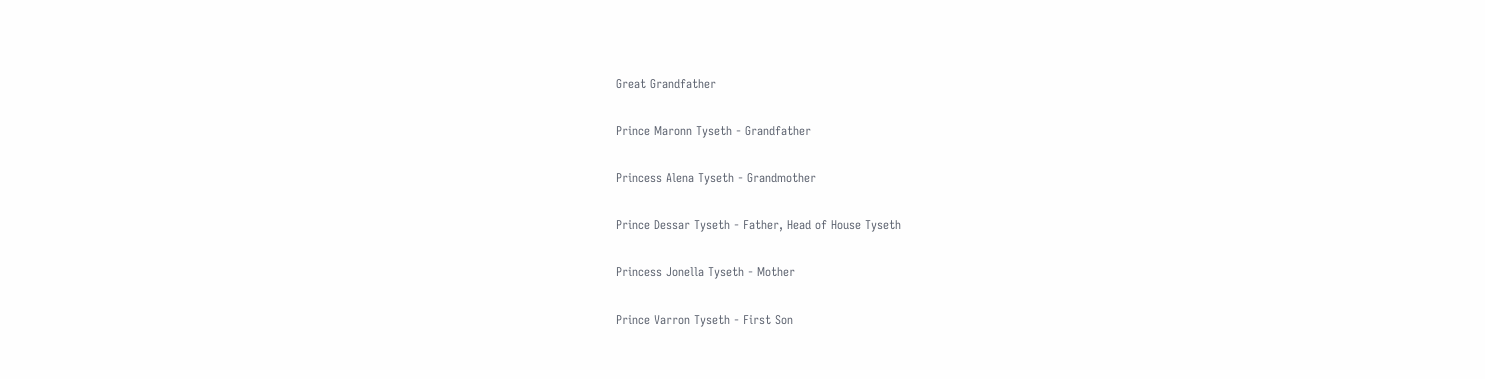Great Grandfather

Prince Maronn Tyseth - Grandfather

Princess Alena Tyseth - Grandmother

Prince Dessar Tyseth - Father, Head of House Tyseth

Princess Jonella Tyseth - Mother

Prince Varron Tyseth - First Son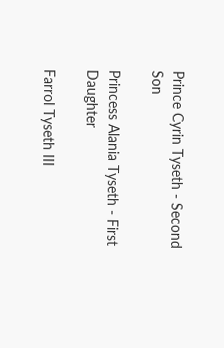Prince Cyrin Tyseth - Second Son

Princess Alania Tyseth - First Daughter

Farrol Tyseth III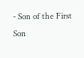- Son of the First Son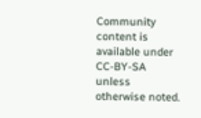Community content is available under CC-BY-SA unless otherwise noted.